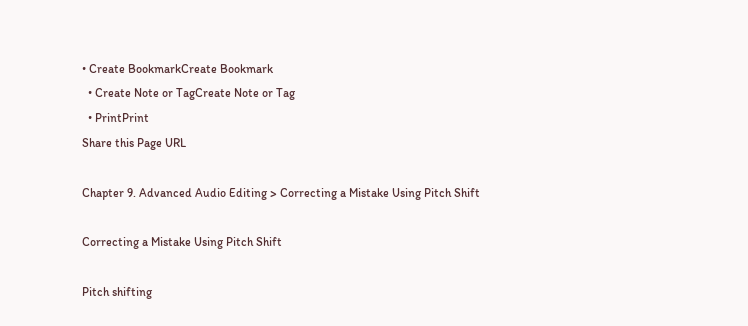• Create BookmarkCreate Bookmark
  • Create Note or TagCreate Note or Tag
  • PrintPrint
Share this Page URL

Chapter 9. Advanced Audio Editing > Correcting a Mistake Using Pitch Shift

Correcting a Mistake Using Pitch Shift

Pitch shifting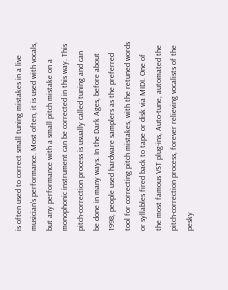is often used to correct small tuning mistakes in a live musician's performance. Most often, it is used with vocals, but any performance with a small pitch mistake on a monophonic instrument can be corrected in this way. This pitch-correction process is usually called tuning and can be done in many ways. In the Dark Ages, before about 1998, people used hardware samplers as the preferred tool for correcting pitch mistakes, with the retuned words or syllables fired back to tape or disk via MIDI. One of the most famous VST plug-ins, Auto-tune, automated the pitch-correction process, forever relieving vocalists of the pesky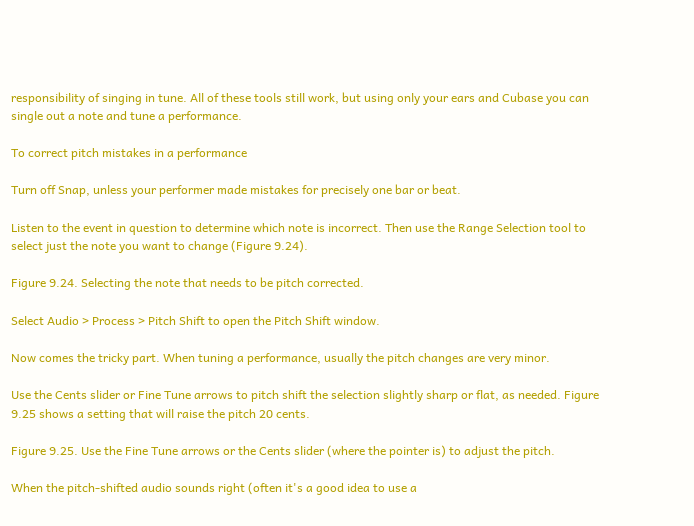responsibility of singing in tune. All of these tools still work, but using only your ears and Cubase you can single out a note and tune a performance.

To correct pitch mistakes in a performance

Turn off Snap, unless your performer made mistakes for precisely one bar or beat.

Listen to the event in question to determine which note is incorrect. Then use the Range Selection tool to select just the note you want to change (Figure 9.24).

Figure 9.24. Selecting the note that needs to be pitch corrected.

Select Audio > Process > Pitch Shift to open the Pitch Shift window.

Now comes the tricky part. When tuning a performance, usually the pitch changes are very minor.

Use the Cents slider or Fine Tune arrows to pitch shift the selection slightly sharp or flat, as needed. Figure 9.25 shows a setting that will raise the pitch 20 cents.

Figure 9.25. Use the Fine Tune arrows or the Cents slider (where the pointer is) to adjust the pitch.

When the pitch-shifted audio sounds right (often it's a good idea to use a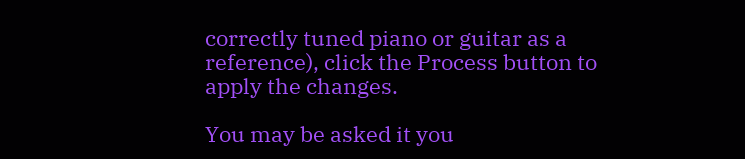correctly tuned piano or guitar as a reference), click the Process button to apply the changes.

You may be asked it you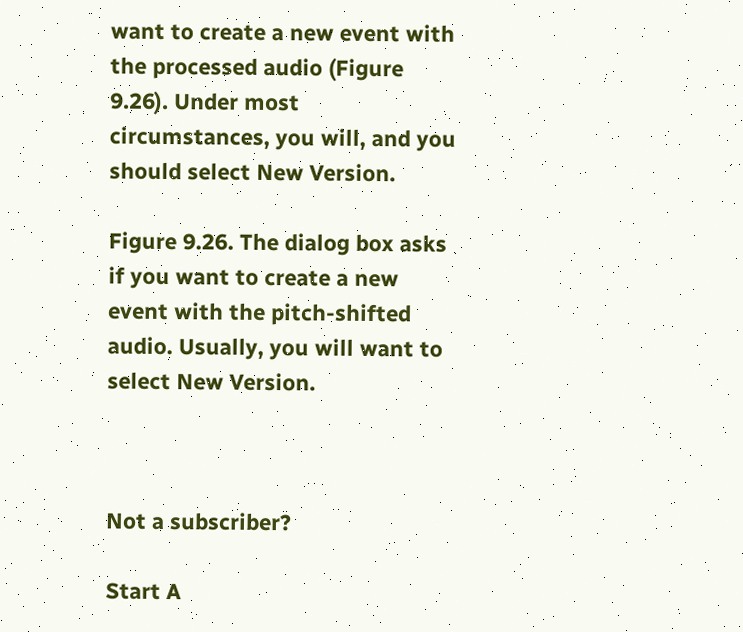want to create a new event with the processed audio (Figure 9.26). Under most circumstances, you will, and you should select New Version.

Figure 9.26. The dialog box asks if you want to create a new event with the pitch-shifted audio. Usually, you will want to select New Version.



Not a subscriber?

Start A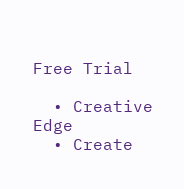Free Trial

  • Creative Edge
  • Create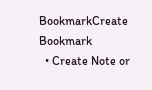BookmarkCreate Bookmark
  • Create Note or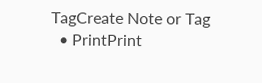TagCreate Note or Tag
  • PrintPrint